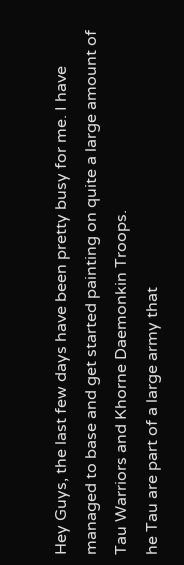Hey Guys, the last few days have been pretty busy for me. I have managed to base and get started painting on quite a large amount of Tau Warriors and Khorne Daemonkin Troops.
he Tau are part of a large army that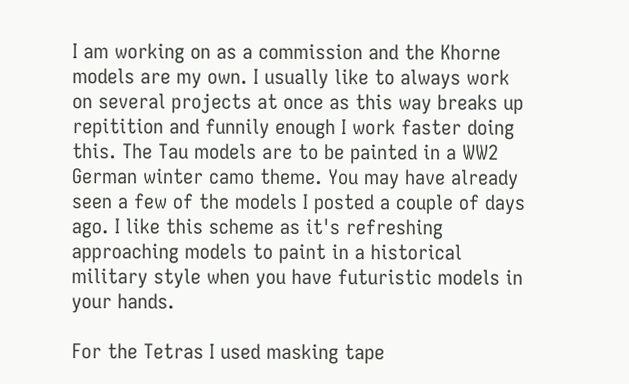I am working on as a commission and the Khorne models are my own. I usually like to always work on several projects at once as this way breaks up repitition and funnily enough I work faster doing this. The Tau models are to be painted in a WW2 German winter camo theme. You may have already seen a few of the models I posted a couple of days ago. I like this scheme as it's refreshing approaching models to paint in a historical military style when you have futuristic models in your hands.

For the Tetras I used masking tape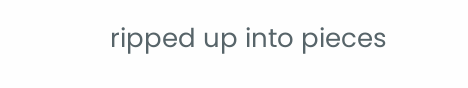ripped up into pieces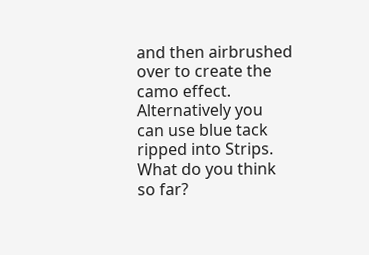and then airbrushed over to create the camo effect. Alternatively you can use blue tack ripped into Strips. What do you think so far?